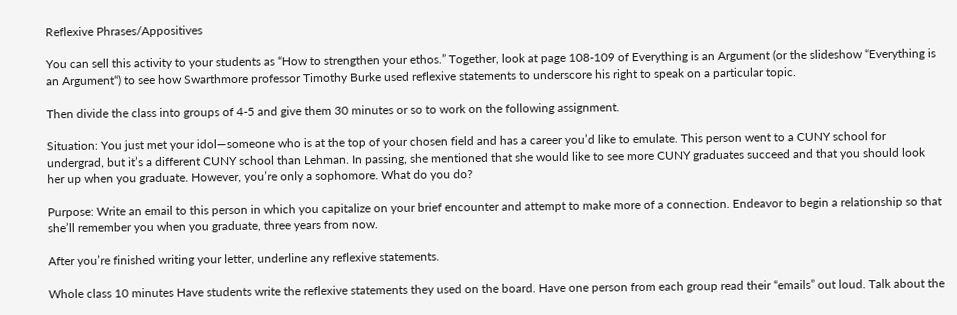Reflexive Phrases/Appositives

You can sell this activity to your students as “How to strengthen your ethos.” Together, look at page 108-109 of Everything is an Argument (or the slideshow “Everything is an Argument“) to see how Swarthmore professor Timothy Burke used reflexive statements to underscore his right to speak on a particular topic.

Then divide the class into groups of 4-5 and give them 30 minutes or so to work on the following assignment.

Situation: You just met your idol—someone who is at the top of your chosen field and has a career you’d like to emulate. This person went to a CUNY school for undergrad, but it’s a different CUNY school than Lehman. In passing, she mentioned that she would like to see more CUNY graduates succeed and that you should look her up when you graduate. However, you’re only a sophomore. What do you do?

Purpose: Write an email to this person in which you capitalize on your brief encounter and attempt to make more of a connection. Endeavor to begin a relationship so that she’ll remember you when you graduate, three years from now.

After you’re finished writing your letter, underline any reflexive statements.

Whole class 10 minutes Have students write the reflexive statements they used on the board. Have one person from each group read their “emails” out loud. Talk about the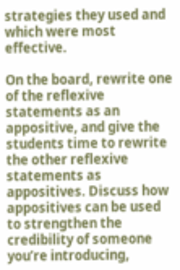strategies they used and which were most effective.

On the board, rewrite one of the reflexive statements as an appositive, and give the students time to rewrite the other reflexive statements as appositives. Discuss how appositives can be used to strengthen the credibility of someone you’re introducing,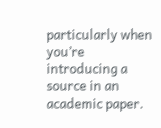particularly when you’re introducing a source in an academic paper.